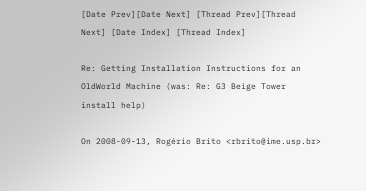[Date Prev][Date Next] [Thread Prev][Thread Next] [Date Index] [Thread Index]

Re: Getting Installation Instructions for an OldWorld Machine (was: Re: G3 Beige Tower install help)

On 2008-09-13, Rogério Brito <rbrito@ime.usp.br>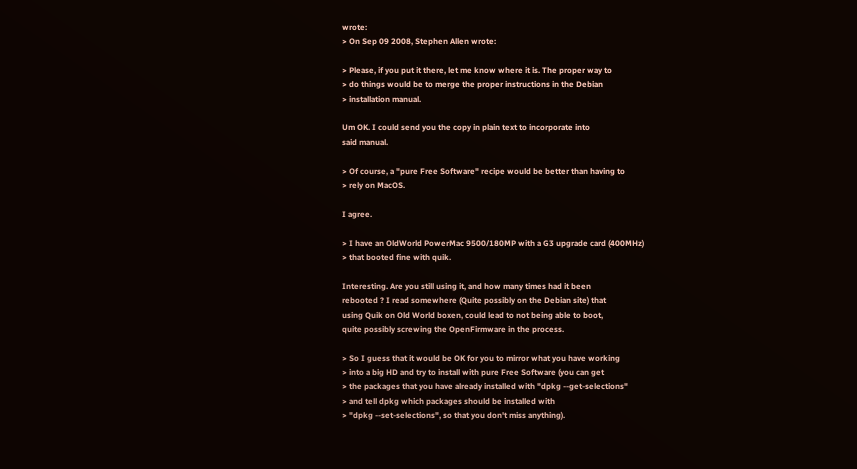wrote:
> On Sep 09 2008, Stephen Allen wrote:

> Please, if you put it there, let me know where it is. The proper way to
> do things would be to merge the proper instructions in the Debian
> installation manual.

Um OK. I could send you the copy in plain text to incorporate into
said manual.

> Of course, a "pure Free Software" recipe would be better than having to
> rely on MacOS.

I agree.

> I have an OldWorld PowerMac 9500/180MP with a G3 upgrade card (400MHz)
> that booted fine with quik.

Interesting. Are you still using it, and how many times had it been
rebooted ? I read somewhere (Quite possibly on the Debian site) that
using Quik on Old World boxen, could lead to not being able to boot,
quite possibly screwing the OpenFirmware in the process.

> So I guess that it would be OK for you to mirror what you have working
> into a big HD and try to install with pure Free Software (you can get
> the packages that you have already installed with "dpkg --get-selections"
> and tell dpkg which packages should be installed with
> "dpkg --set-selections", so that you don't miss anything).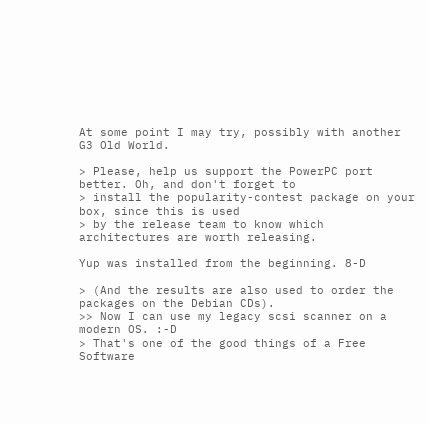At some point I may try, possibly with another G3 Old World.

> Please, help us support the PowerPC port better. Oh, and don't forget to
> install the popularity-contest package on your box, since this is used
> by the release team to know which architectures are worth releasing.

Yup was installed from the beginning. 8-D

> (And the results are also used to order the packages on the Debian CDs).
>> Now I can use my legacy scsi scanner on a modern OS. :-D
> That's one of the good things of a Free Software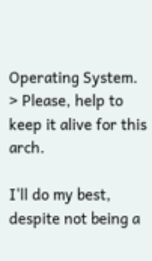Operating System.
> Please, help to keep it alive for this arch.

I'll do my best, despite not being a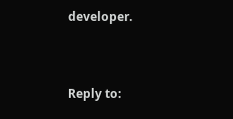developer.


Reply to: